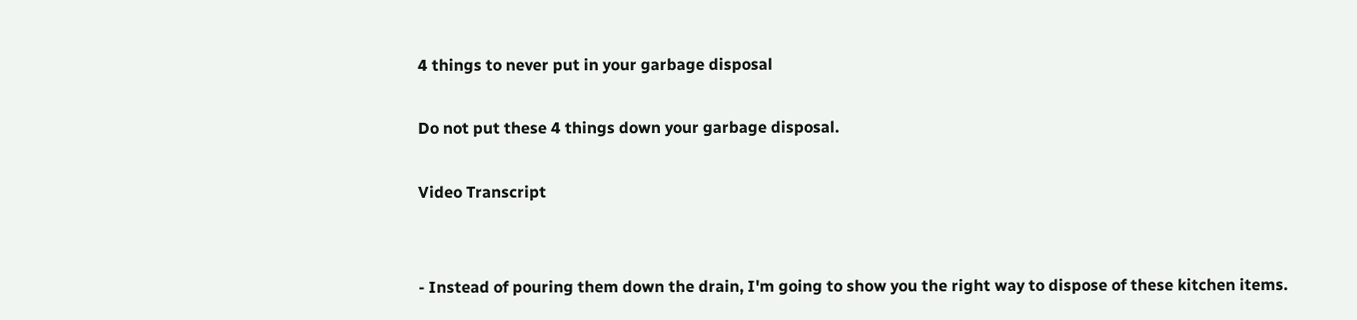4 things to never put in your garbage disposal

Do not put these 4 things down your garbage disposal.

Video Transcript


- Instead of pouring them down the drain, I'm going to show you the right way to dispose of these kitchen items.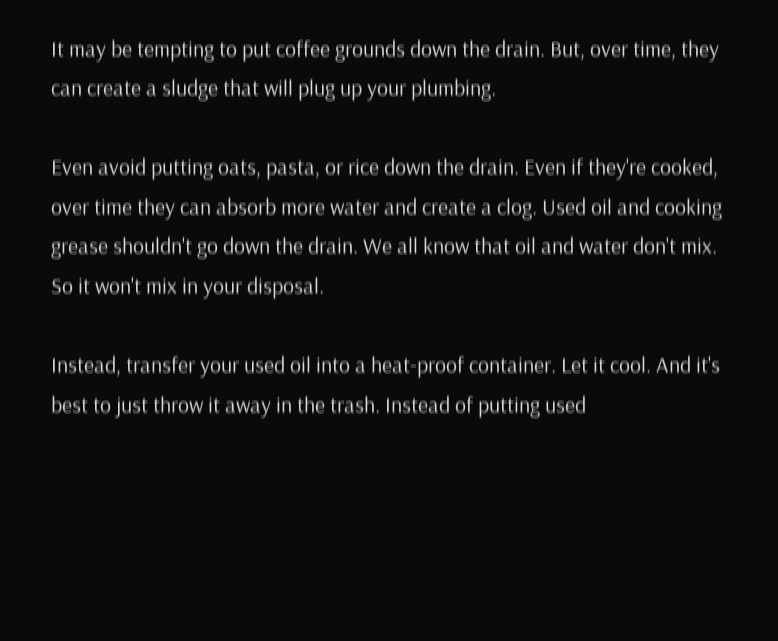It may be tempting to put coffee grounds down the drain. But, over time, they can create a sludge that will plug up your plumbing.

Even avoid putting oats, pasta, or rice down the drain. Even if they're cooked, over time they can absorb more water and create a clog. Used oil and cooking grease shouldn't go down the drain. We all know that oil and water don't mix. So it won't mix in your disposal.

Instead, transfer your used oil into a heat-proof container. Let it cool. And it's best to just throw it away in the trash. Instead of putting used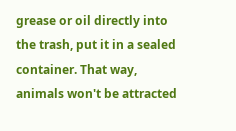grease or oil directly into the trash, put it in a sealed container. That way, animals won't be attracted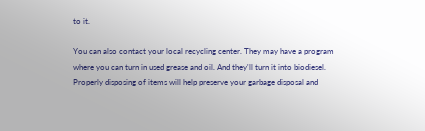to it.

You can also contact your local recycling center. They may have a program where you can turn in used grease and oil. And they'll turn it into biodiesel. Properly disposing of items will help preserve your garbage disposal and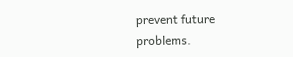prevent future problems.